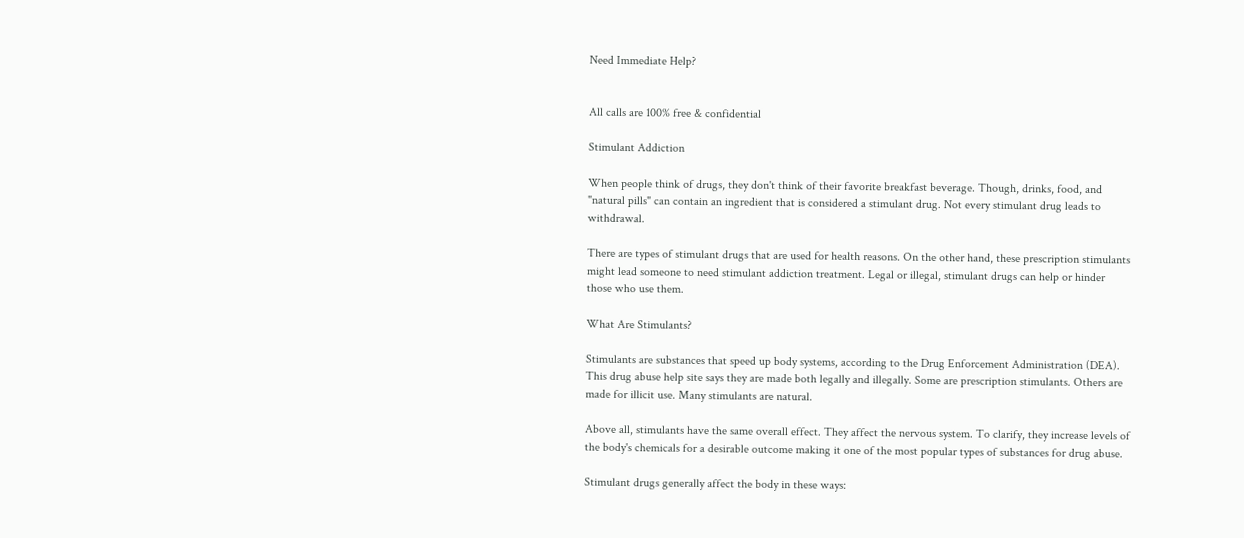Need Immediate Help?


All calls are 100% free & confidential

Stimulant Addiction

When people think of drugs, they don't think of their favorite breakfast beverage. Though, drinks, food, and "natural pills" can contain an ingredient that is considered a stimulant drug. Not every stimulant drug leads to withdrawal.

There are types of stimulant drugs that are used for health reasons. On the other hand, these prescription stimulants might lead someone to need stimulant addiction treatment. Legal or illegal, stimulant drugs can help or hinder those who use them.

What Are Stimulants?

Stimulants are substances that speed up body systems, according to the Drug Enforcement Administration (DEA). This drug abuse help site says they are made both legally and illegally. Some are prescription stimulants. Others are made for illicit use. Many stimulants are natural.

Above all, stimulants have the same overall effect. They affect the nervous system. To clarify, they increase levels of the body's chemicals for a desirable outcome making it one of the most popular types of substances for drug abuse.

Stimulant drugs generally affect the body in these ways: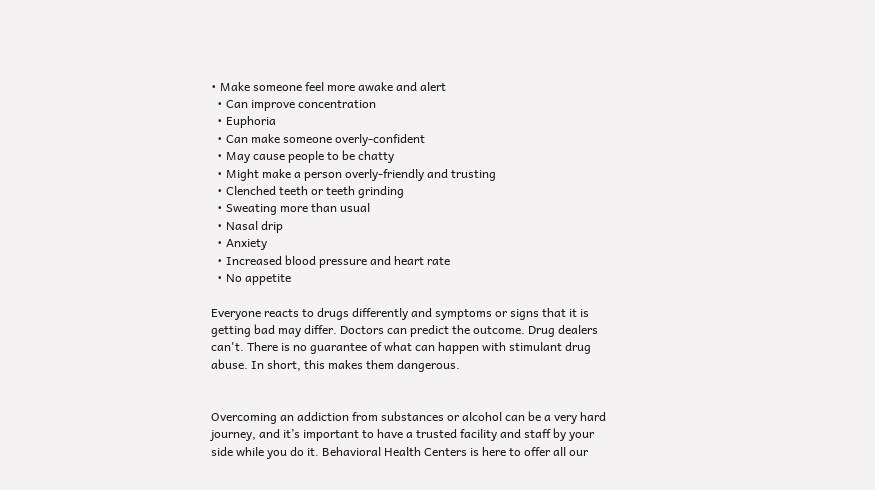• Make someone feel more awake and alert
  • Can improve concentration
  • Euphoria
  • Can make someone overly-confident
  • May cause people to be chatty
  • Might make a person overly-friendly and trusting
  • Clenched teeth or teeth grinding
  • Sweating more than usual
  • Nasal drip
  • Anxiety
  • Increased blood pressure and heart rate
  • No appetite

Everyone reacts to drugs differently and symptoms or signs that it is getting bad may differ. Doctors can predict the outcome. Drug dealers can't. There is no guarantee of what can happen with stimulant drug abuse. In short, this makes them dangerous.


Overcoming an addiction from substances or alcohol can be a very hard journey, and it’s important to have a trusted facility and staff by your side while you do it. Behavioral Health Centers is here to offer all our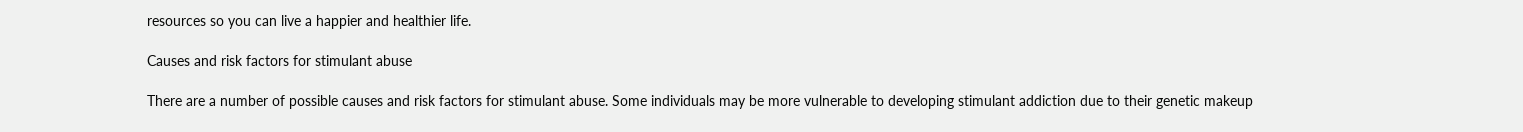resources so you can live a happier and healthier life.

Causes and risk factors for stimulant abuse

There are a number of possible causes and risk factors for stimulant abuse. Some individuals may be more vulnerable to developing stimulant addiction due to their genetic makeup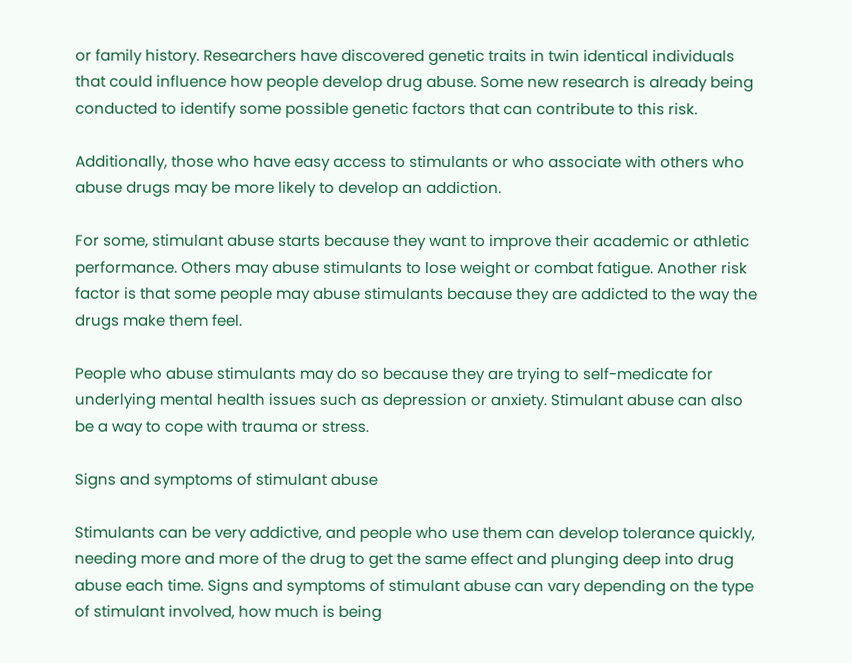or family history. Researchers have discovered genetic traits in twin identical individuals that could influence how people develop drug abuse. Some new research is already being conducted to identify some possible genetic factors that can contribute to this risk.

Additionally, those who have easy access to stimulants or who associate with others who abuse drugs may be more likely to develop an addiction.

For some, stimulant abuse starts because they want to improve their academic or athletic performance. Others may abuse stimulants to lose weight or combat fatigue. Another risk factor is that some people may abuse stimulants because they are addicted to the way the drugs make them feel.

People who abuse stimulants may do so because they are trying to self-medicate for underlying mental health issues such as depression or anxiety. Stimulant abuse can also be a way to cope with trauma or stress.

Signs and symptoms of stimulant abuse

Stimulants can be very addictive, and people who use them can develop tolerance quickly, needing more and more of the drug to get the same effect and plunging deep into drug abuse each time. Signs and symptoms of stimulant abuse can vary depending on the type of stimulant involved, how much is being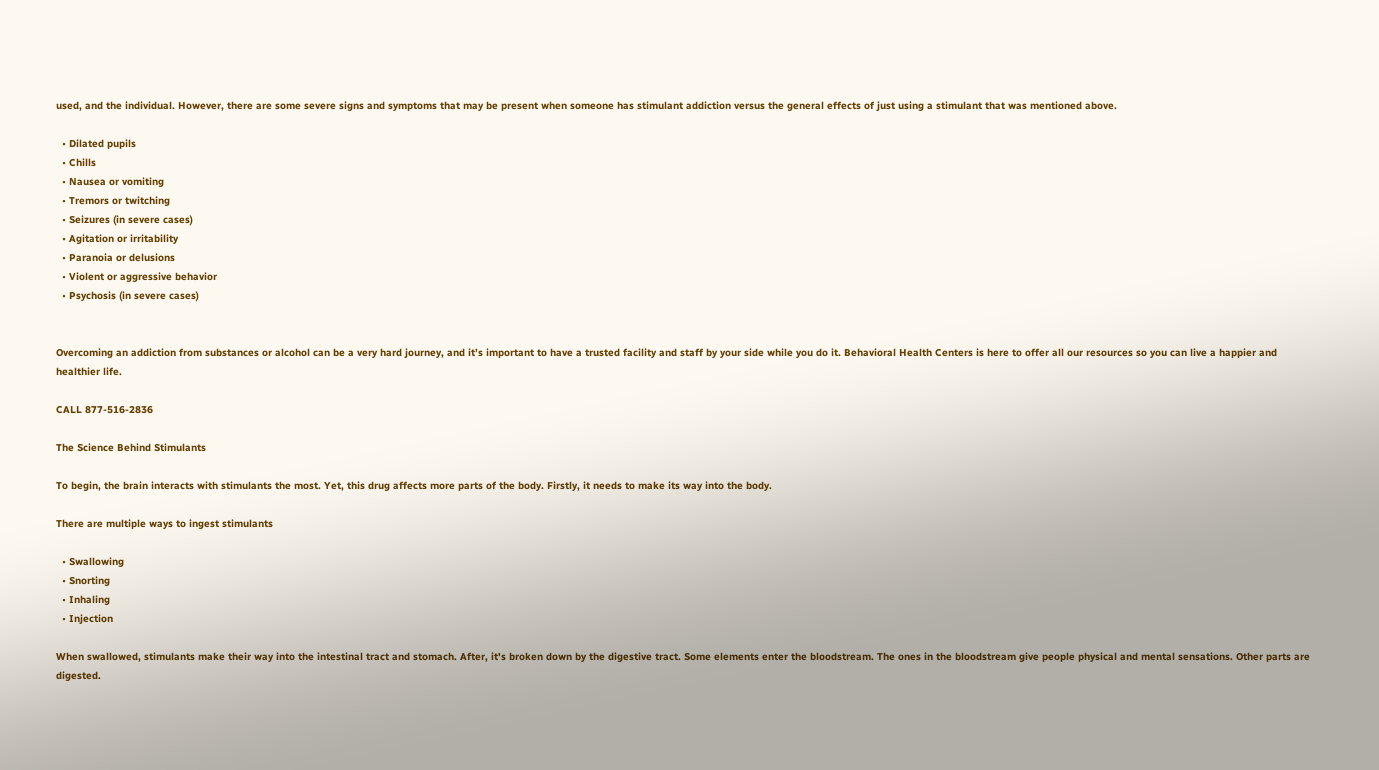used, and the individual. However, there are some severe signs and symptoms that may be present when someone has stimulant addiction versus the general effects of just using a stimulant that was mentioned above.

  • Dilated pupils
  • Chills
  • Nausea or vomiting
  • Tremors or twitching
  • Seizures (in severe cases)
  • Agitation or irritability
  • Paranoia or delusions
  • Violent or aggressive behavior
  • Psychosis (in severe cases)


Overcoming an addiction from substances or alcohol can be a very hard journey, and it’s important to have a trusted facility and staff by your side while you do it. Behavioral Health Centers is here to offer all our resources so you can live a happier and healthier life.

CALL 877-516-2836

The Science Behind Stimulants

To begin, the brain interacts with stimulants the most. Yet, this drug affects more parts of the body. Firstly, it needs to make its way into the body.

There are multiple ways to ingest stimulants

  • Swallowing
  • Snorting
  • Inhaling
  • Injection

When swallowed, stimulants make their way into the intestinal tract and stomach. After, it's broken down by the digestive tract. Some elements enter the bloodstream. The ones in the bloodstream give people physical and mental sensations. Other parts are digested.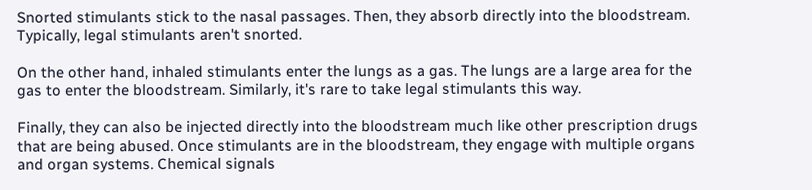Snorted stimulants stick to the nasal passages. Then, they absorb directly into the bloodstream. Typically, legal stimulants aren't snorted.

On the other hand, inhaled stimulants enter the lungs as a gas. The lungs are a large area for the gas to enter the bloodstream. Similarly, it's rare to take legal stimulants this way.

Finally, they can also be injected directly into the bloodstream much like other prescription drugs that are being abused. Once stimulants are in the bloodstream, they engage with multiple organs and organ systems. Chemical signals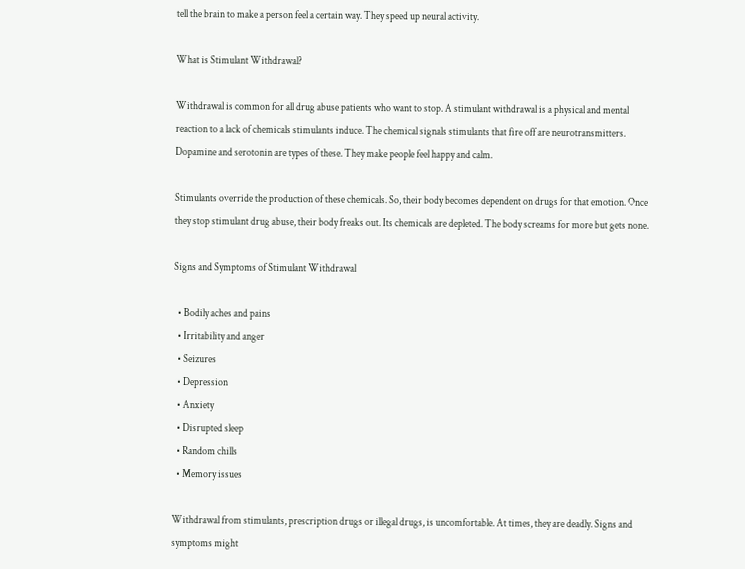tell the brain to make a person feel a certain way. They speed up neural activity.

What is Stimulant Withdrawal?

Withdrawal is common for all drug abuse patients who want to stop. A stimulant withdrawal is a physical and mental reaction to a lack of chemicals stimulants induce. The chemical signals stimulants that fire off are neurotransmitters. Dopamine and serotonin are types of these. They make people feel happy and calm.

Stimulants override the production of these chemicals. So, their body becomes dependent on drugs for that emotion. Once they stop stimulant drug abuse, their body freaks out. Its chemicals are depleted. The body screams for more but gets none.

Signs and Symptoms of Stimulant Withdrawal

  • Bodily aches and pains
  • Irritability and anger
  • Seizures
  • Depression
  • Anxiety
  • Disrupted sleep
  • Random chills
  • Memory issues

Withdrawal from stimulants, prescription drugs or illegal drugs, is uncomfortable. At times, they are deadly. Signs and symptoms might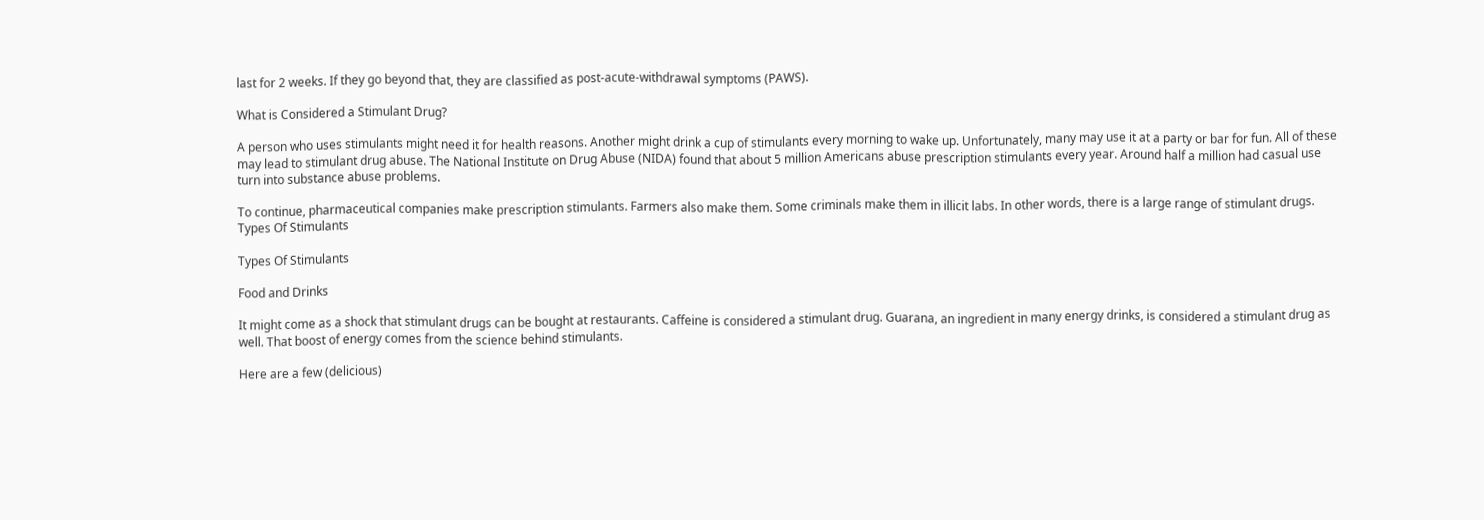last for 2 weeks. If they go beyond that, they are classified as post-acute-withdrawal symptoms (PAWS).

What is Considered a Stimulant Drug?

A person who uses stimulants might need it for health reasons. Another might drink a cup of stimulants every morning to wake up. Unfortunately, many may use it at a party or bar for fun. All of these may lead to stimulant drug abuse. The National Institute on Drug Abuse (NIDA) found that about 5 million Americans abuse prescription stimulants every year. Around half a million had casual use turn into substance abuse problems.

To continue, pharmaceutical companies make prescription stimulants. Farmers also make them. Some criminals make them in illicit labs. In other words, there is a large range of stimulant drugs.
Types Of Stimulants

Types Of Stimulants

Food and Drinks

It might come as a shock that stimulant drugs can be bought at restaurants. Caffeine is considered a stimulant drug. Guarana, an ingredient in many energy drinks, is considered a stimulant drug as well. That boost of energy comes from the science behind stimulants.

Here are a few (delicious)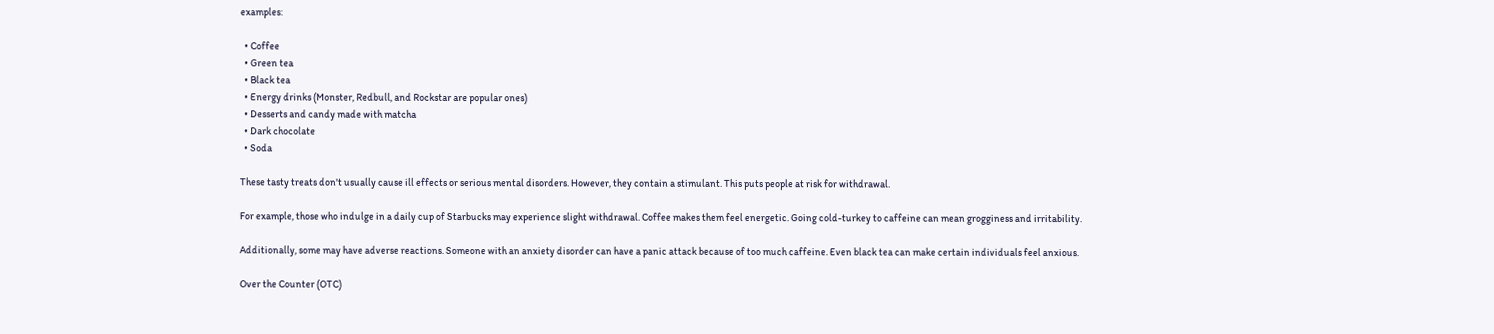examples:

  • Coffee
  • Green tea
  • Black tea
  • Energy drinks (Monster, Redbull, and Rockstar are popular ones)
  • Desserts and candy made with matcha
  • Dark chocolate
  • Soda

These tasty treats don't usually cause ill effects or serious mental disorders. However, they contain a stimulant. This puts people at risk for withdrawal.

For example, those who indulge in a daily cup of Starbucks may experience slight withdrawal. Coffee makes them feel energetic. Going cold-turkey to caffeine can mean grogginess and irritability.

Additionally, some may have adverse reactions. Someone with an anxiety disorder can have a panic attack because of too much caffeine. Even black tea can make certain individuals feel anxious.

Over the Counter (OTC)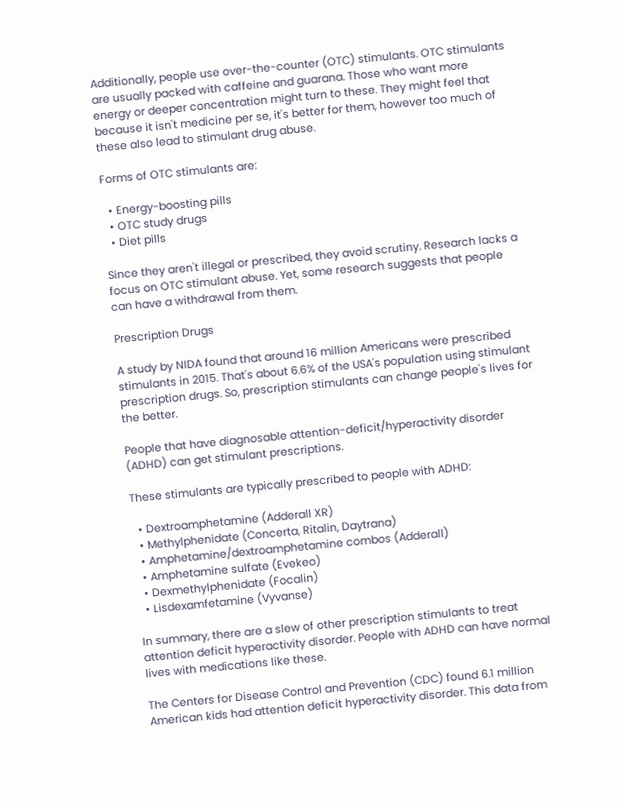Additionally, people use over-the-counter (OTC) stimulants. OTC stimulants are usually packed with caffeine and guarana. Those who want more energy or deeper concentration might turn to these. They might feel that because it isn't medicine per se, it's better for them, however too much of these also lead to stimulant drug abuse.

Forms of OTC stimulants are:

  • Energy-boosting pills
  • OTC study drugs
  • Diet pills

Since they aren't illegal or prescribed, they avoid scrutiny. Research lacks a focus on OTC stimulant abuse. Yet, some research suggests that people can have a withdrawal from them.

Prescription Drugs

A study by NIDA found that around 16 million Americans were prescribed stimulants in 2015. That's about 6.6% of the USA's population using stimulant prescription drugs. So, prescription stimulants can change people's lives for the better.

People that have diagnosable attention-deficit/hyperactivity disorder (ADHD) can get stimulant prescriptions.

These stimulants are typically prescribed to people with ADHD:

  • Dextroamphetamine (Adderall XR)
  • Methylphenidate (Concerta, Ritalin, Daytrana)
  • Amphetamine/dextroamphetamine combos (Adderall)
  • Amphetamine sulfate (Evekeo)
  • Dexmethylphenidate (Focalin)
  • Lisdexamfetamine (Vyvanse)

In summary, there are a slew of other prescription stimulants to treat attention deficit hyperactivity disorder. People with ADHD can have normal lives with medications like these.

The Centers for Disease Control and Prevention (CDC) found 6.1 million American kids had attention deficit hyperactivity disorder. This data from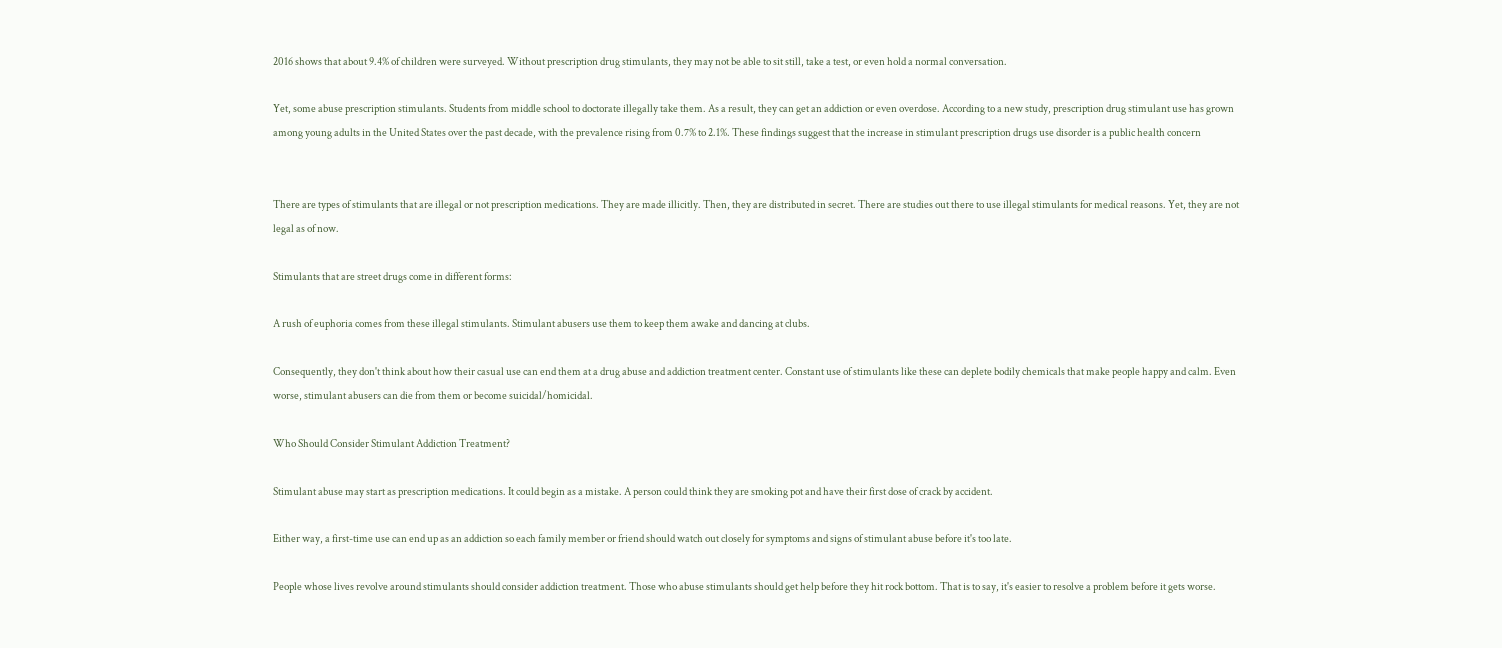2016 shows that about 9.4% of children were surveyed. Without prescription drug stimulants, they may not be able to sit still, take a test, or even hold a normal conversation.

Yet, some abuse prescription stimulants. Students from middle school to doctorate illegally take them. As a result, they can get an addiction or even overdose. According to a new study, prescription drug stimulant use has grown among young adults in the United States over the past decade, with the prevalence rising from 0.7% to 2.1%. These findings suggest that the increase in stimulant prescription drugs use disorder is a public health concern


There are types of stimulants that are illegal or not prescription medications. They are made illicitly. Then, they are distributed in secret. There are studies out there to use illegal stimulants for medical reasons. Yet, they are not legal as of now.

Stimulants that are street drugs come in different forms:

A rush of euphoria comes from these illegal stimulants. Stimulant abusers use them to keep them awake and dancing at clubs.

Consequently, they don't think about how their casual use can end them at a drug abuse and addiction treatment center. Constant use of stimulants like these can deplete bodily chemicals that make people happy and calm. Even worse, stimulant abusers can die from them or become suicidal/homicidal.

Who Should Consider Stimulant Addiction Treatment?

Stimulant abuse may start as prescription medications. It could begin as a mistake. A person could think they are smoking pot and have their first dose of crack by accident.

Either way, a first-time use can end up as an addiction so each family member or friend should watch out closely for symptoms and signs of stimulant abuse before it's too late.

People whose lives revolve around stimulants should consider addiction treatment. Those who abuse stimulants should get help before they hit rock bottom. That is to say, it's easier to resolve a problem before it gets worse.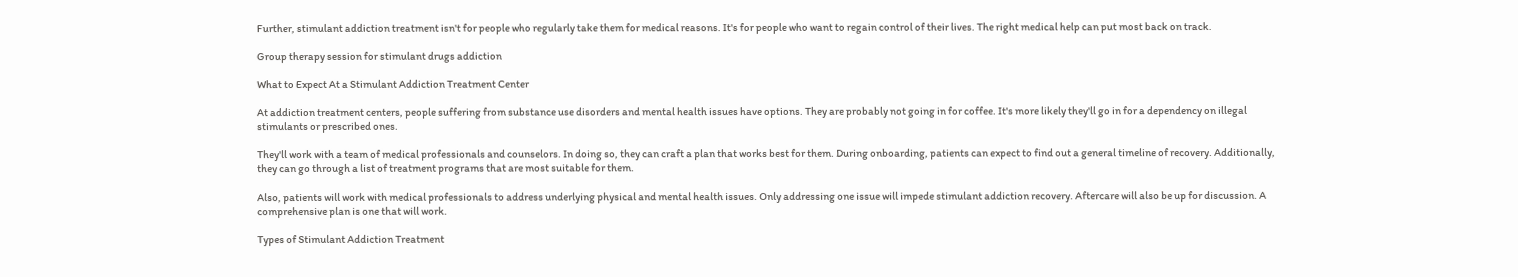Further, stimulant addiction treatment isn't for people who regularly take them for medical reasons. It's for people who want to regain control of their lives. The right medical help can put most back on track.

Group therapy session for stimulant drugs addiction

What to Expect At a Stimulant Addiction Treatment Center

At addiction treatment centers, people suffering from substance use disorders and mental health issues have options. They are probably not going in for coffee. It's more likely they'll go in for a dependency on illegal stimulants or prescribed ones.

They'll work with a team of medical professionals and counselors. In doing so, they can craft a plan that works best for them. During onboarding, patients can expect to find out a general timeline of recovery. Additionally, they can go through a list of treatment programs that are most suitable for them.

Also, patients will work with medical professionals to address underlying physical and mental health issues. Only addressing one issue will impede stimulant addiction recovery. Aftercare will also be up for discussion. A comprehensive plan is one that will work.

Types of Stimulant Addiction Treatment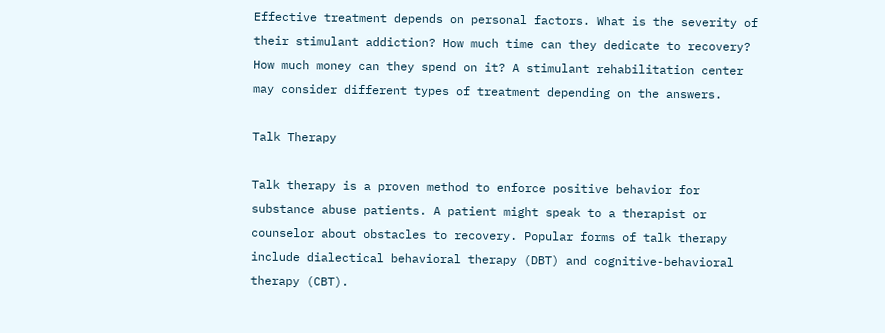Effective treatment depends on personal factors. What is the severity of their stimulant addiction? How much time can they dedicate to recovery? How much money can they spend on it? A stimulant rehabilitation center may consider different types of treatment depending on the answers.

Talk Therapy

Talk therapy is a proven method to enforce positive behavior for substance abuse patients. A patient might speak to a therapist or counselor about obstacles to recovery. Popular forms of talk therapy include dialectical behavioral therapy (DBT) and cognitive-behavioral therapy (CBT).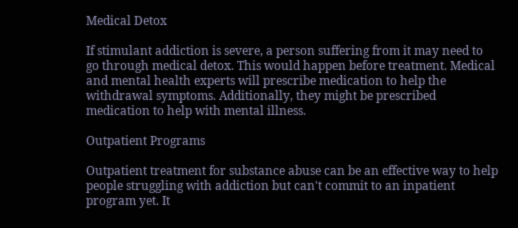Medical Detox

If stimulant addiction is severe, a person suffering from it may need to go through medical detox. This would happen before treatment. Medical and mental health experts will prescribe medication to help the withdrawal symptoms. Additionally, they might be prescribed medication to help with mental illness.

Outpatient Programs

Outpatient treatment for substance abuse can be an effective way to help people struggling with addiction but can't commit to an inpatient program yet. It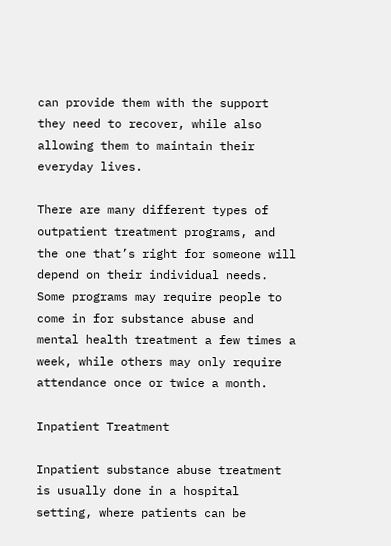can provide them with the support they need to recover, while also allowing them to maintain their everyday lives.

There are many different types of outpatient treatment programs, and the one that’s right for someone will depend on their individual needs. Some programs may require people to come in for substance abuse and mental health treatment a few times a week, while others may only require attendance once or twice a month.

Inpatient Treatment

Inpatient substance abuse treatment is usually done in a hospital setting, where patients can be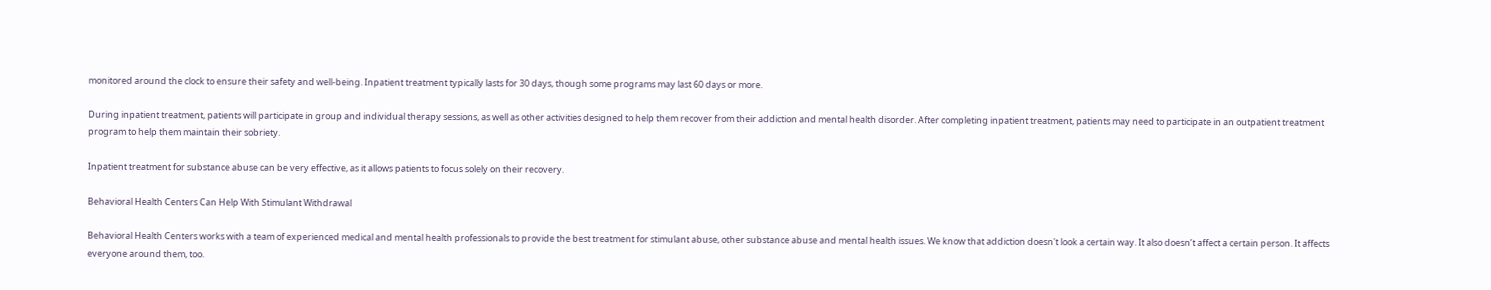monitored around the clock to ensure their safety and well-being. Inpatient treatment typically lasts for 30 days, though some programs may last 60 days or more.

During inpatient treatment, patients will participate in group and individual therapy sessions, as well as other activities designed to help them recover from their addiction and mental health disorder. After completing inpatient treatment, patients may need to participate in an outpatient treatment program to help them maintain their sobriety.

Inpatient treatment for substance abuse can be very effective, as it allows patients to focus solely on their recovery.

Behavioral Health Centers Can Help With Stimulant Withdrawal

Behavioral Health Centers works with a team of experienced medical and mental health professionals to provide the best treatment for stimulant abuse, other substance abuse and mental health issues. We know that addiction doesn't look a certain way. It also doesn’t affect a certain person. It affects everyone around them, too.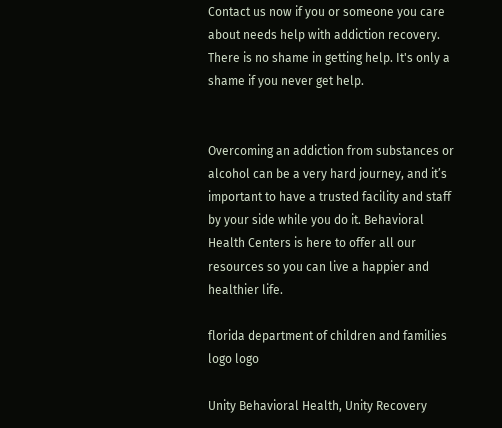Contact us now if you or someone you care about needs help with addiction recovery. There is no shame in getting help. It's only a shame if you never get help.


Overcoming an addiction from substances or alcohol can be a very hard journey, and it’s important to have a trusted facility and staff by your side while you do it. Behavioral Health Centers is here to offer all our resources so you can live a happier and healthier life.

florida department of children and families logo logo

Unity Behavioral Health, Unity Recovery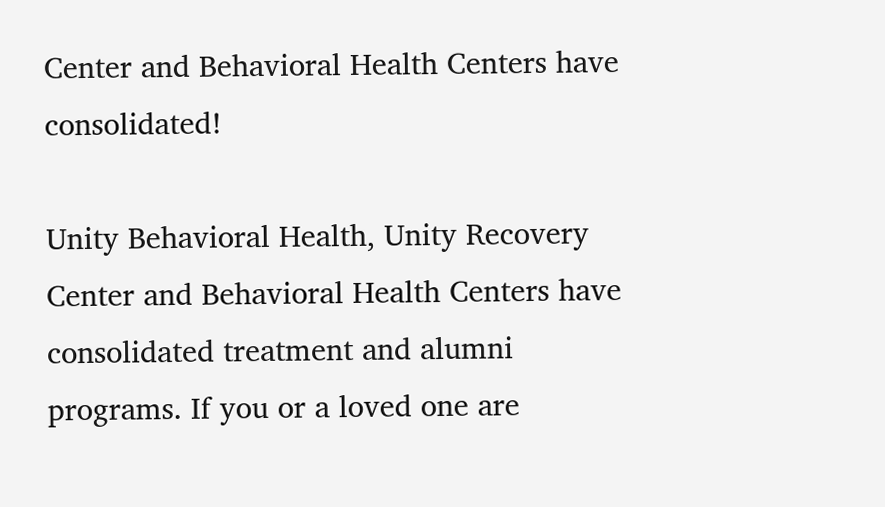Center and Behavioral Health Centers have consolidated!

Unity Behavioral Health, Unity Recovery Center and Behavioral Health Centers have consolidated treatment and alumni programs. If you or a loved one are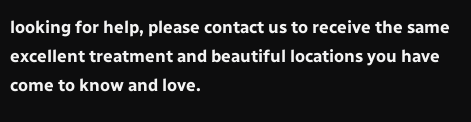looking for help, please contact us to receive the same excellent treatment and beautiful locations you have come to know and love.